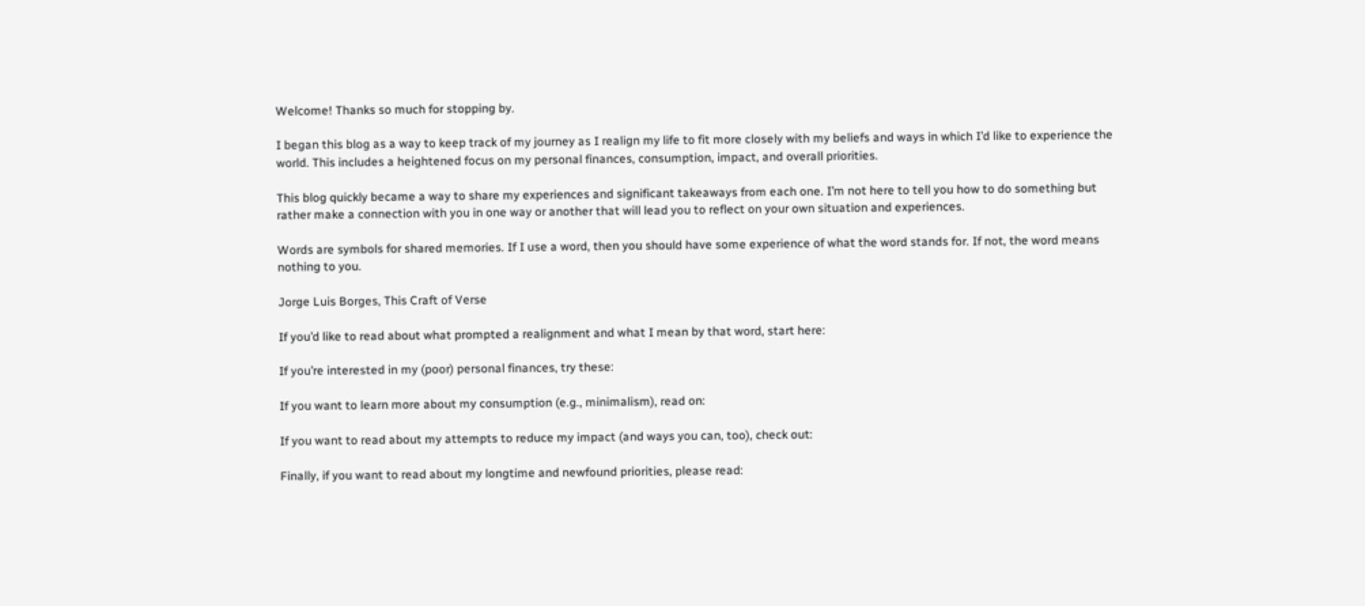Welcome! Thanks so much for stopping by.

I began this blog as a way to keep track of my journey as I realign my life to fit more closely with my beliefs and ways in which I’d like to experience the world. This includes a heightened focus on my personal finances, consumption, impact, and overall priorities.

This blog quickly became a way to share my experiences and significant takeaways from each one. I’m not here to tell you how to do something but rather make a connection with you in one way or another that will lead you to reflect on your own situation and experiences.

Words are symbols for shared memories. If I use a word, then you should have some experience of what the word stands for. If not, the word means nothing to you.

Jorge Luis Borges, This Craft of Verse

If you’d like to read about what prompted a realignment and what I mean by that word, start here:

If you’re interested in my (poor) personal finances, try these:

If you want to learn more about my consumption (e.g., minimalism), read on:

If you want to read about my attempts to reduce my impact (and ways you can, too), check out:

Finally, if you want to read about my longtime and newfound priorities, please read: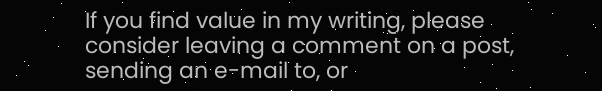If you find value in my writing, please consider leaving a comment on a post, sending an e-mail to, or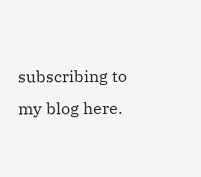subscribing to my blog here.